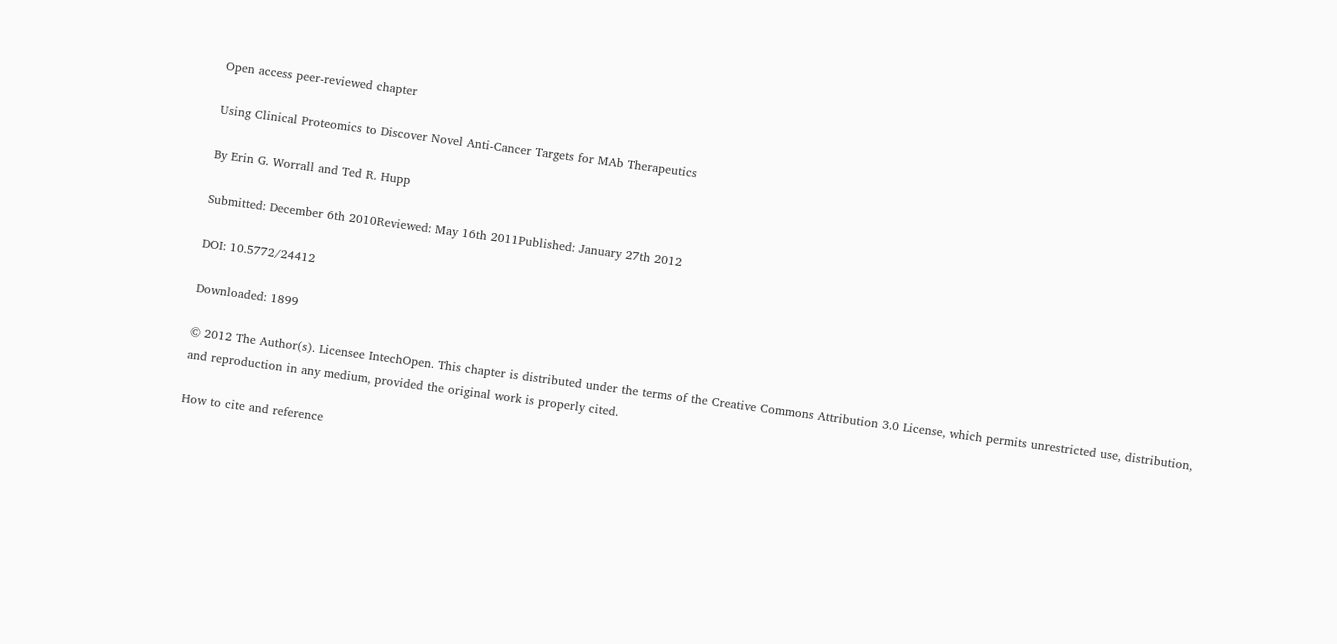Open access peer-reviewed chapter

Using Clinical Proteomics to Discover Novel Anti-Cancer Targets for MAb Therapeutics

By Erin G. Worrall and Ted R. Hupp

Submitted: December 6th 2010Reviewed: May 16th 2011Published: January 27th 2012

DOI: 10.5772/24412

Downloaded: 1899

© 2012 The Author(s). Licensee IntechOpen. This chapter is distributed under the terms of the Creative Commons Attribution 3.0 License, which permits unrestricted use, distribution, and reproduction in any medium, provided the original work is properly cited.

How to cite and reference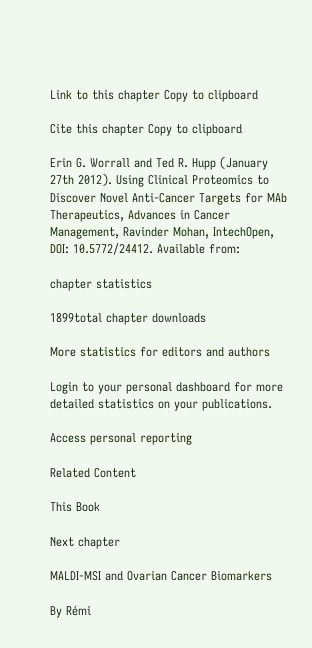Link to this chapter Copy to clipboard

Cite this chapter Copy to clipboard

Erin G. Worrall and Ted R. Hupp (January 27th 2012). Using Clinical Proteomics to Discover Novel Anti-Cancer Targets for MAb Therapeutics, Advances in Cancer Management, Ravinder Mohan, IntechOpen, DOI: 10.5772/24412. Available from:

chapter statistics

1899total chapter downloads

More statistics for editors and authors

Login to your personal dashboard for more detailed statistics on your publications.

Access personal reporting

Related Content

This Book

Next chapter

MALDI-MSI and Ovarian Cancer Biomarkers

By Rémi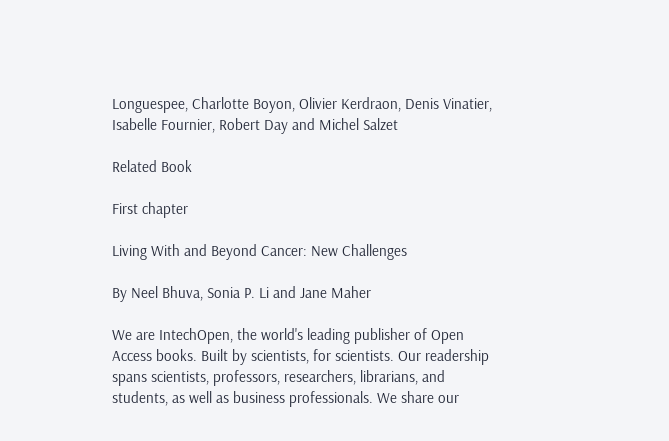Longuespee, Charlotte Boyon, Olivier Kerdraon, Denis Vinatier, Isabelle Fournier, Robert Day and Michel Salzet

Related Book

First chapter

Living With and Beyond Cancer: New Challenges

By Neel Bhuva, Sonia P. Li and Jane Maher

We are IntechOpen, the world's leading publisher of Open Access books. Built by scientists, for scientists. Our readership spans scientists, professors, researchers, librarians, and students, as well as business professionals. We share our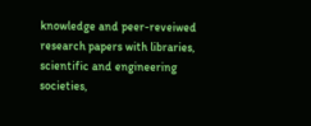knowledge and peer-reveiwed research papers with libraries, scientific and engineering societies,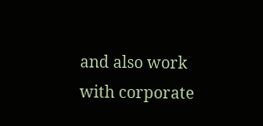and also work with corporate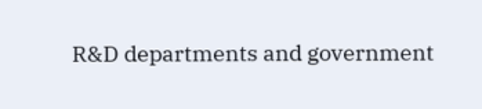R&D departments and government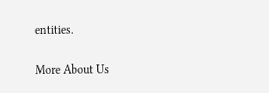entities.

More About Us